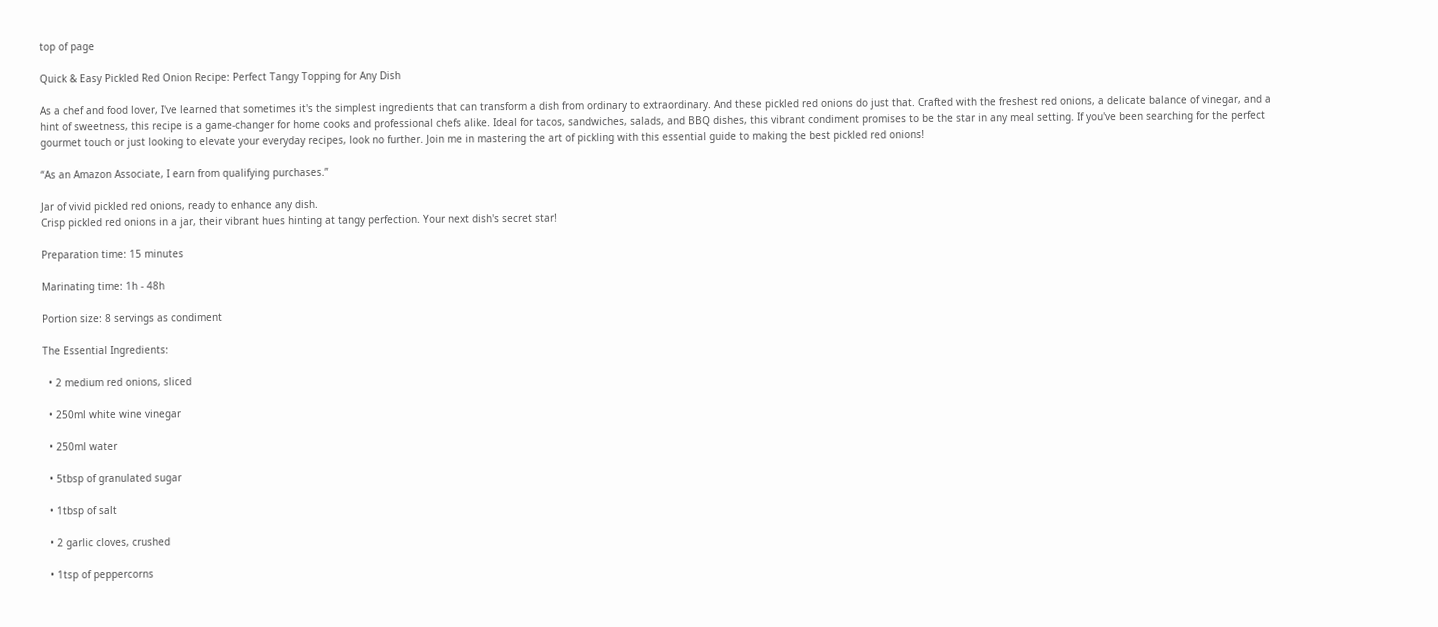top of page

Quick & Easy Pickled Red Onion Recipe: Perfect Tangy Topping for Any Dish

As a chef and food lover, I've learned that sometimes it's the simplest ingredients that can transform a dish from ordinary to extraordinary. And these pickled red onions do just that. Crafted with the freshest red onions, a delicate balance of vinegar, and a hint of sweetness, this recipe is a game-changer for home cooks and professional chefs alike. Ideal for tacos, sandwiches, salads, and BBQ dishes, this vibrant condiment promises to be the star in any meal setting. If you've been searching for the perfect gourmet touch or just looking to elevate your everyday recipes, look no further. Join me in mastering the art of pickling with this essential guide to making the best pickled red onions!

“As an Amazon Associate, I earn from qualifying purchases.”

Jar of vivid pickled red onions, ready to enhance any dish.
Crisp pickled red onions in a jar, their vibrant hues hinting at tangy perfection. Your next dish's secret star!

Preparation time: 15 minutes

Marinating time: 1h - 48h

Portion size: 8 servings as condiment

The Essential Ingredients:

  • 2 medium red onions, sliced

  • 250ml white wine vinegar

  • 250ml water

  • 5tbsp of granulated sugar

  • 1tbsp of salt

  • 2 garlic cloves, crushed

  • 1tsp of peppercorns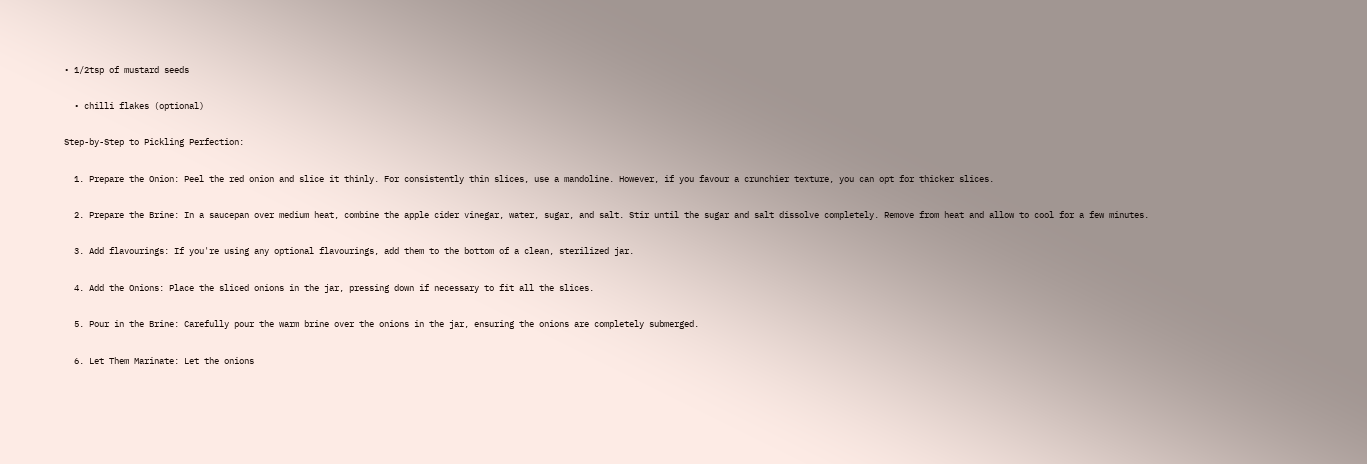• 1/2tsp of mustard seeds

  • chilli flakes (optional)

Step-by-Step to Pickling Perfection:

  1. Prepare the Onion: Peel the red onion and slice it thinly. For consistently thin slices, use a mandoline. However, if you favour a crunchier texture, you can opt for thicker slices.

  2. Prepare the Brine: In a saucepan over medium heat, combine the apple cider vinegar, water, sugar, and salt. Stir until the sugar and salt dissolve completely. Remove from heat and allow to cool for a few minutes.

  3. Add flavourings: If you're using any optional flavourings, add them to the bottom of a clean, sterilized jar.

  4. Add the Onions: Place the sliced onions in the jar, pressing down if necessary to fit all the slices.

  5. Pour in the Brine: Carefully pour the warm brine over the onions in the jar, ensuring the onions are completely submerged.

  6. Let Them Marinate: Let the onions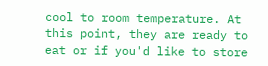cool to room temperature. At this point, they are ready to eat or if you'd like to store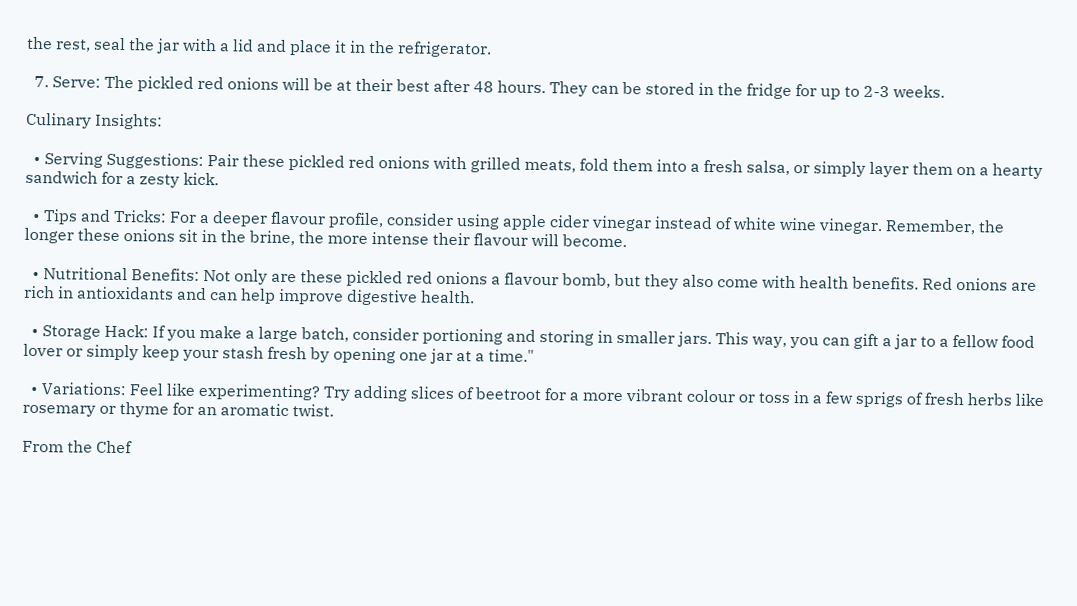the rest, seal the jar with a lid and place it in the refrigerator.

  7. Serve: The pickled red onions will be at their best after 48 hours. They can be stored in the fridge for up to 2-3 weeks.

Culinary Insights:

  • Serving Suggestions: Pair these pickled red onions with grilled meats, fold them into a fresh salsa, or simply layer them on a hearty sandwich for a zesty kick.

  • Tips and Tricks: For a deeper flavour profile, consider using apple cider vinegar instead of white wine vinegar. Remember, the longer these onions sit in the brine, the more intense their flavour will become.

  • Nutritional Benefits: Not only are these pickled red onions a flavour bomb, but they also come with health benefits. Red onions are rich in antioxidants and can help improve digestive health.

  • Storage Hack: If you make a large batch, consider portioning and storing in smaller jars. This way, you can gift a jar to a fellow food lover or simply keep your stash fresh by opening one jar at a time."

  • Variations: Feel like experimenting? Try adding slices of beetroot for a more vibrant colour or toss in a few sprigs of fresh herbs like rosemary or thyme for an aromatic twist.

From the Chef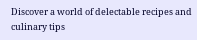Discover a world of delectable recipes and culinary tips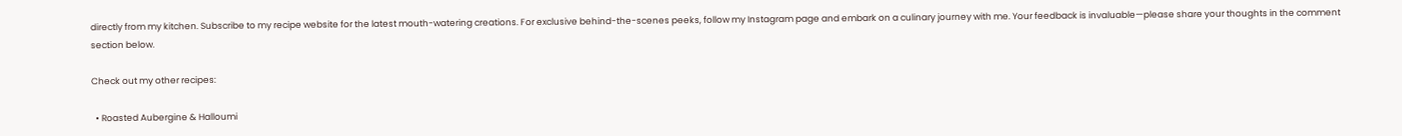directly from my kitchen. Subscribe to my recipe website for the latest mouth-watering creations. For exclusive behind-the-scenes peeks, follow my Instagram page and embark on a culinary journey with me. Your feedback is invaluable—please share your thoughts in the comment section below.

Check out my other recipes:

  • Roasted Aubergine & Halloumi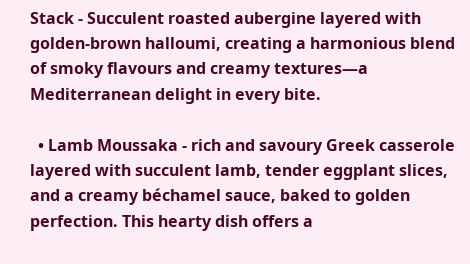Stack - Succulent roasted aubergine layered with golden-brown halloumi, creating a harmonious blend of smoky flavours and creamy textures—a Mediterranean delight in every bite.

  • Lamb Moussaka - rich and savoury Greek casserole layered with succulent lamb, tender eggplant slices, and a creamy béchamel sauce, baked to golden perfection. This hearty dish offers a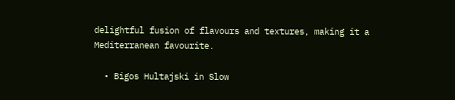delightful fusion of flavours and textures, making it a Mediterranean favourite.

  • Bigos Hultajski in Slow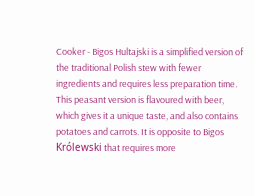Cooker - Bigos Hultajski is a simplified version of the traditional Polish stew with fewer ingredients and requires less preparation time. This peasant version is flavoured with beer, which gives it a unique taste, and also contains potatoes and carrots. It is opposite to Bigos Królewski that requires more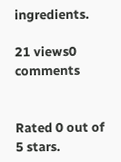ingredients.

21 views0 comments


Rated 0 out of 5 stars.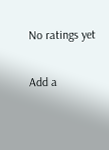No ratings yet

Add a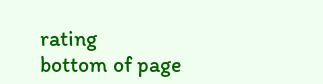rating
bottom of page